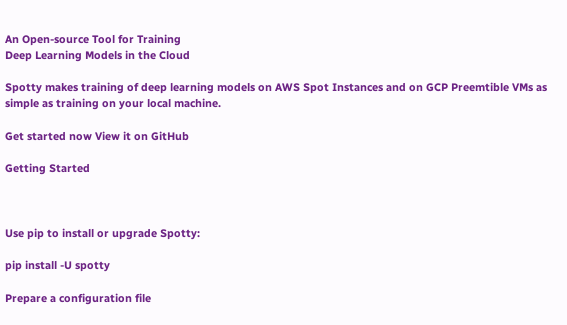An Open-source Tool for Training
Deep Learning Models in the Cloud

Spotty makes training of deep learning models on AWS Spot Instances and on GCP Preemtible VMs as simple as training on your local machine.

Get started now View it on GitHub

Getting Started



Use pip to install or upgrade Spotty:

pip install -U spotty

Prepare a configuration file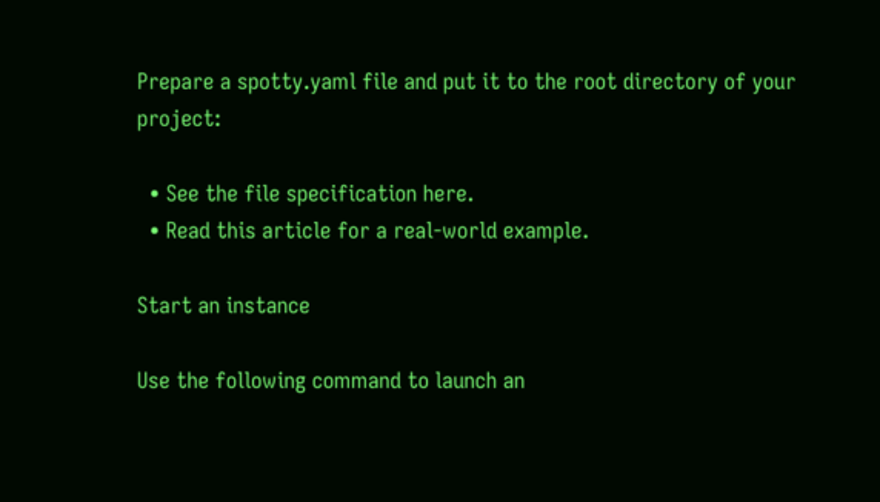Prepare a spotty.yaml file and put it to the root directory of your project:

  • See the file specification here.
  • Read this article for a real-world example.

Start an instance

Use the following command to launch an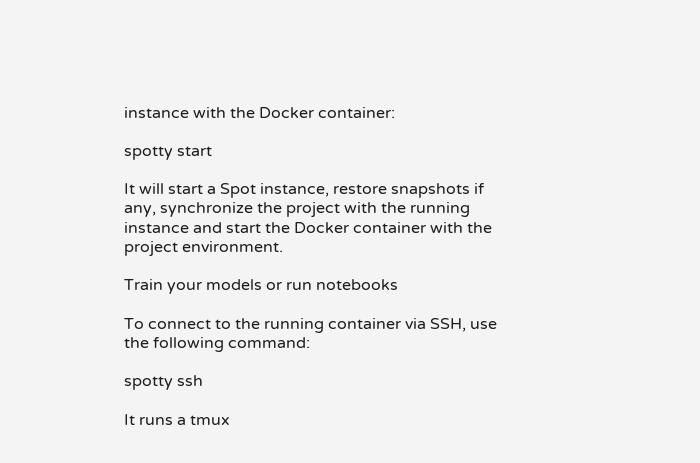instance with the Docker container:

spotty start

It will start a Spot instance, restore snapshots if any, synchronize the project with the running instance and start the Docker container with the project environment.

Train your models or run notebooks

To connect to the running container via SSH, use the following command:

spotty ssh

It runs a tmux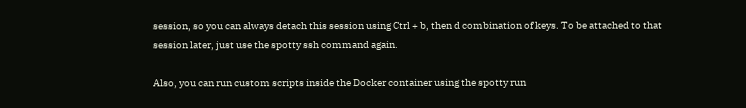session, so you can always detach this session using Ctrl + b, then d combination of keys. To be attached to that session later, just use the spotty ssh command again.

Also, you can run custom scripts inside the Docker container using the spotty run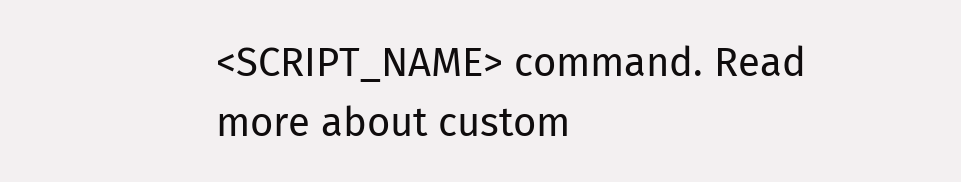<SCRIPT_NAME> command. Read more about custom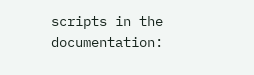scripts in the documentation: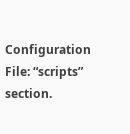Configuration File: “scripts” section.